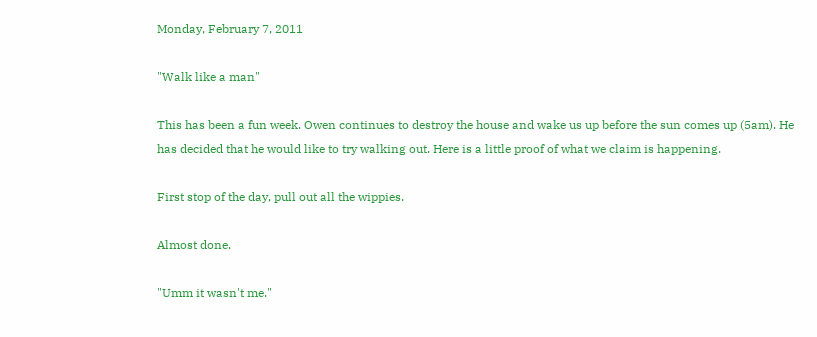Monday, February 7, 2011

"Walk like a man"

This has been a fun week. Owen continues to destroy the house and wake us up before the sun comes up (5am). He has decided that he would like to try walking out. Here is a little proof of what we claim is happening.

First stop of the day, pull out all the wippies.

Almost done.

"Umm it wasn't me."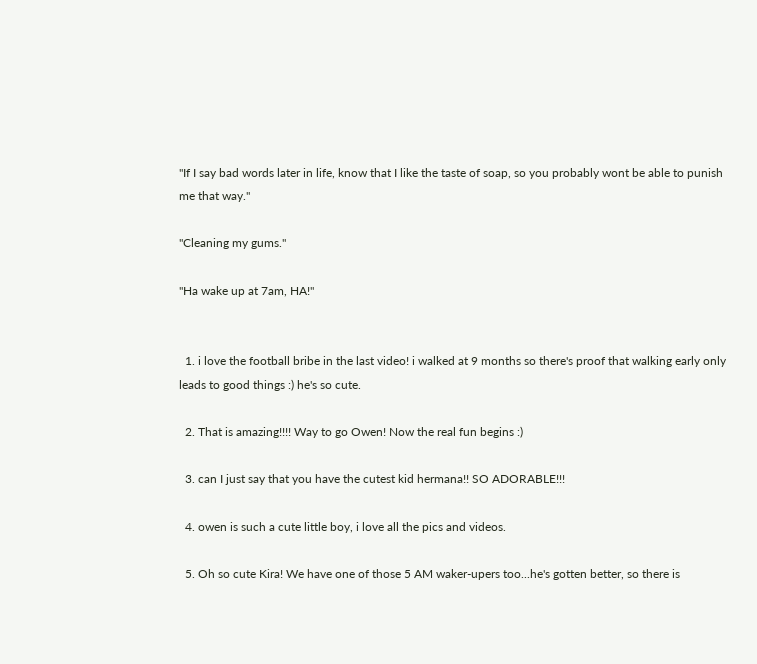"If I say bad words later in life, know that I like the taste of soap, so you probably wont be able to punish me that way."

"Cleaning my gums."

"Ha wake up at 7am, HA!"


  1. i love the football bribe in the last video! i walked at 9 months so there's proof that walking early only leads to good things :) he's so cute.

  2. That is amazing!!!! Way to go Owen! Now the real fun begins :)

  3. can I just say that you have the cutest kid hermana!! SO ADORABLE!!!

  4. owen is such a cute little boy, i love all the pics and videos.

  5. Oh so cute Kira! We have one of those 5 AM waker-upers too...he's gotten better, so there is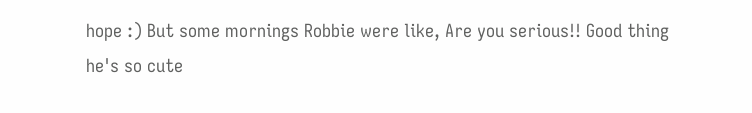hope :) But some mornings Robbie were like, Are you serious!! Good thing he's so cute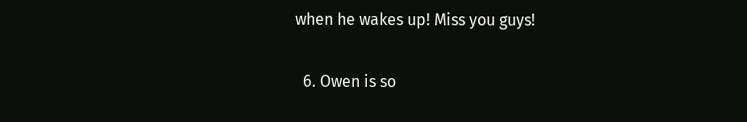when he wakes up! Miss you guys!

  6. Owen is so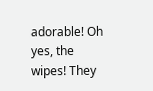adorable! Oh yes, the wipes! They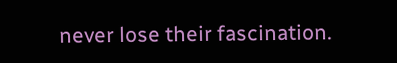never lose their fascination.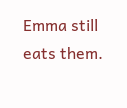Emma still eats them.